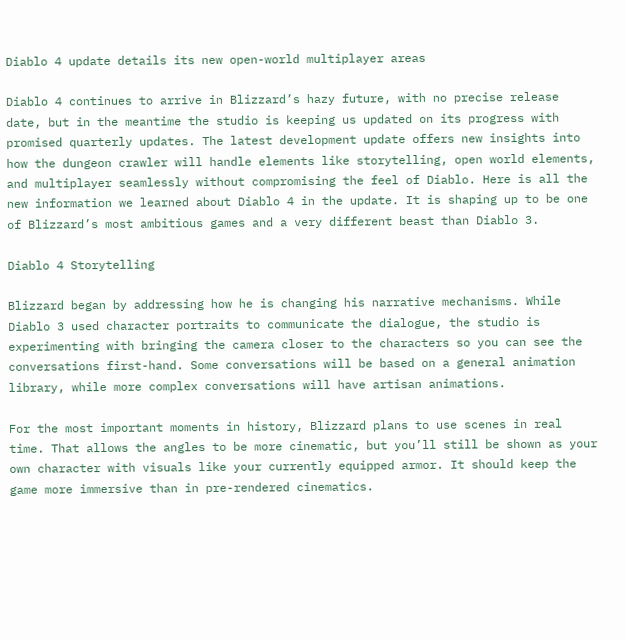Diablo 4 update details its new open-world multiplayer areas

Diablo 4 continues to arrive in Blizzard’s hazy future, with no precise release date, but in the meantime the studio is keeping us updated on its progress with promised quarterly updates. The latest development update offers new insights into how the dungeon crawler will handle elements like storytelling, open world elements, and multiplayer seamlessly without compromising the feel of Diablo. Here is all the new information we learned about Diablo 4 in the update. It is shaping up to be one of Blizzard’s most ambitious games and a very different beast than Diablo 3.

Diablo 4 Storytelling

Blizzard began by addressing how he is changing his narrative mechanisms. While Diablo 3 used character portraits to communicate the dialogue, the studio is experimenting with bringing the camera closer to the characters so you can see the conversations first-hand. Some conversations will be based on a general animation library, while more complex conversations will have artisan animations.

For the most important moments in history, Blizzard plans to use scenes in real time. That allows the angles to be more cinematic, but you’ll still be shown as your own character with visuals like your currently equipped armor. It should keep the game more immersive than in pre-rendered cinematics.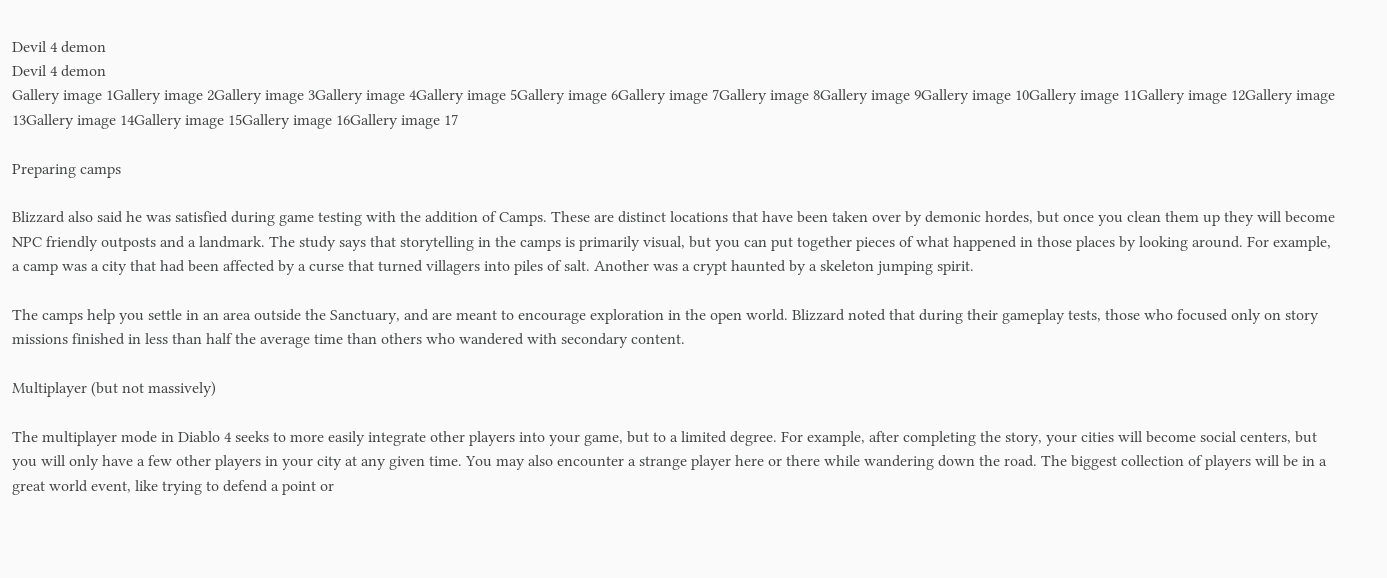Devil 4 demon
Devil 4 demon
Gallery image 1Gallery image 2Gallery image 3Gallery image 4Gallery image 5Gallery image 6Gallery image 7Gallery image 8Gallery image 9Gallery image 10Gallery image 11Gallery image 12Gallery image 13Gallery image 14Gallery image 15Gallery image 16Gallery image 17

Preparing camps

Blizzard also said he was satisfied during game testing with the addition of Camps. These are distinct locations that have been taken over by demonic hordes, but once you clean them up they will become NPC friendly outposts and a landmark. The study says that storytelling in the camps is primarily visual, but you can put together pieces of what happened in those places by looking around. For example, a camp was a city that had been affected by a curse that turned villagers into piles of salt. Another was a crypt haunted by a skeleton jumping spirit.

The camps help you settle in an area outside the Sanctuary, and are meant to encourage exploration in the open world. Blizzard noted that during their gameplay tests, those who focused only on story missions finished in less than half the average time than others who wandered with secondary content.

Multiplayer (but not massively)

The multiplayer mode in Diablo 4 seeks to more easily integrate other players into your game, but to a limited degree. For example, after completing the story, your cities will become social centers, but you will only have a few other players in your city at any given time. You may also encounter a strange player here or there while wandering down the road. The biggest collection of players will be in a great world event, like trying to defend a point or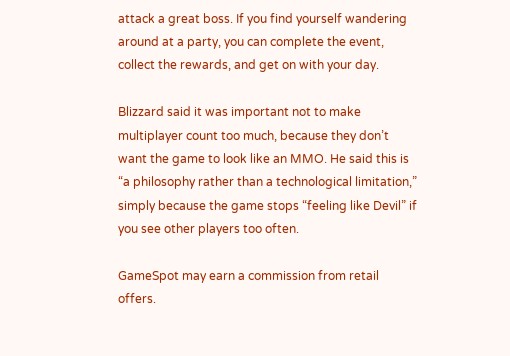attack a great boss. If you find yourself wandering around at a party, you can complete the event, collect the rewards, and get on with your day.

Blizzard said it was important not to make multiplayer count too much, because they don’t want the game to look like an MMO. He said this is “a philosophy rather than a technological limitation,” simply because the game stops “feeling like Devil” if you see other players too often.

GameSpot may earn a commission from retail offers.